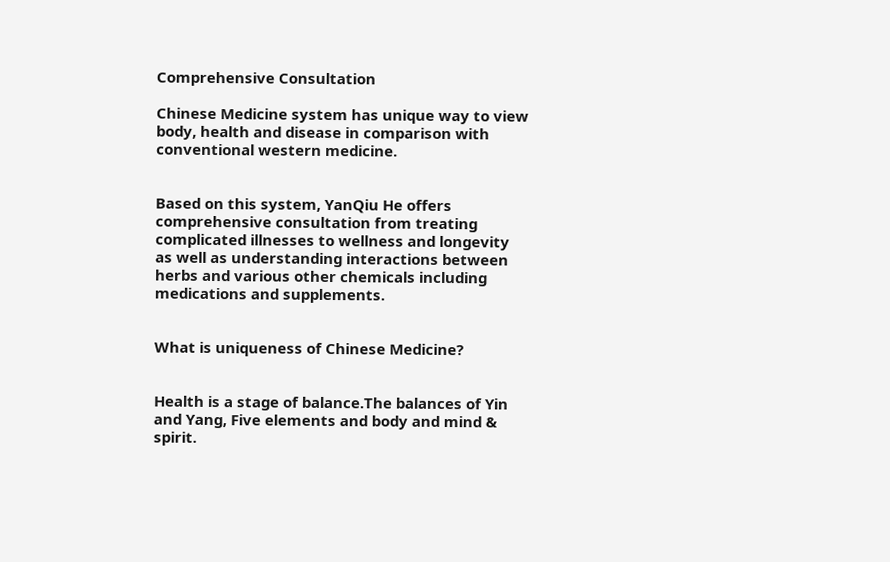Comprehensive Consultation

Chinese Medicine system has unique way to view body, health and disease in comparison with conventional western medicine.


Based on this system, YanQiu He offers comprehensive consultation from treating complicated illnesses to wellness and longevity as well as understanding interactions between herbs and various other chemicals including medications and supplements.


What is uniqueness of Chinese Medicine?


Health is a stage of balance.The balances of Yin and Yang, Five elements and body and mind & spirit.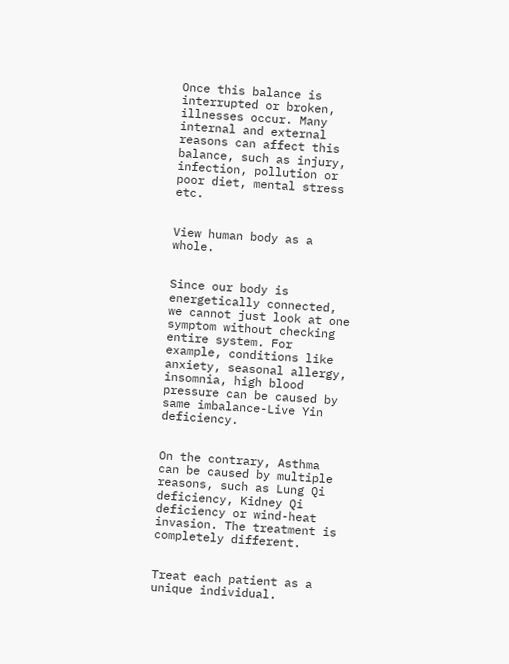Once this balance is interrupted or broken, illnesses occur. Many internal and external reasons can affect this balance, such as injury, infection, pollution or poor diet, mental stress etc.


View human body as a whole.


Since our body is energetically connected, we cannot just look at one symptom without checking entire system. For example, conditions like anxiety, seasonal allergy, insomnia, high blood pressure can be caused by same imbalance-Live Yin deficiency.


On the contrary, Asthma can be caused by multiple reasons, such as Lung Qi deficiency, Kidney Qi deficiency or wind-heat invasion. The treatment is completely different.


Treat each patient as a unique individual.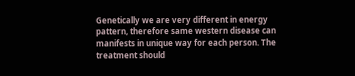Genetically we are very different in energy pattern, therefore same western disease can manifests in unique way for each person. The treatment should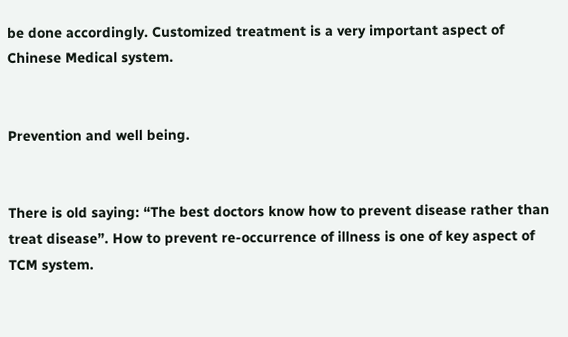be done accordingly. Customized treatment is a very important aspect of Chinese Medical system.


Prevention and well being.


There is old saying: “The best doctors know how to prevent disease rather than treat disease”. How to prevent re-occurrence of illness is one of key aspect of TCM system.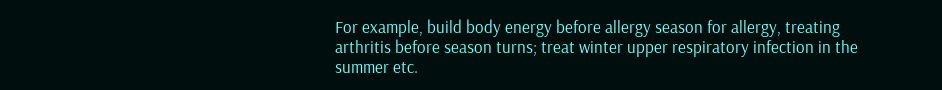For example, build body energy before allergy season for allergy, treating arthritis before season turns; treat winter upper respiratory infection in the summer etc.